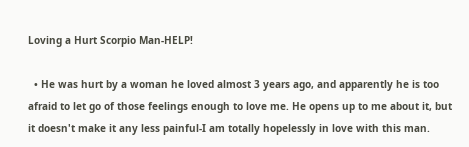Loving a Hurt Scorpio Man-HELP!

  • He was hurt by a woman he loved almost 3 years ago, and apparently he is too afraid to let go of those feelings enough to love me. He opens up to me about it, but it doesn't make it any less painful-I am totally hopelessly in love with this man.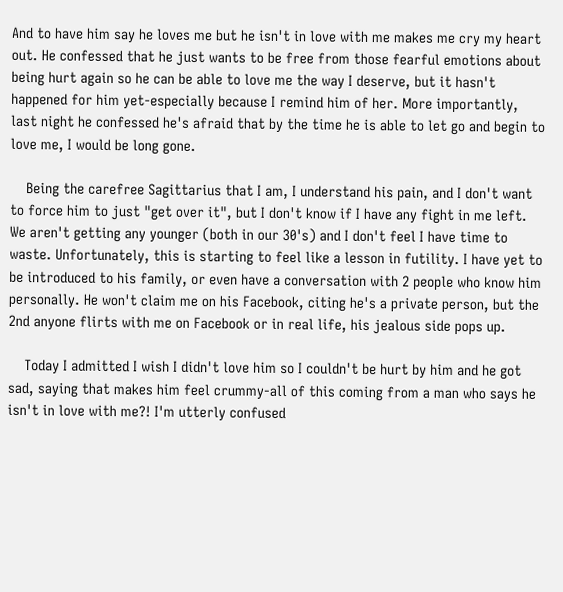And to have him say he loves me but he isn't in love with me makes me cry my heart out. He confessed that he just wants to be free from those fearful emotions about being hurt again so he can be able to love me the way I deserve, but it hasn't happened for him yet-especially because I remind him of her. More importantly, last night he confessed he's afraid that by the time he is able to let go and begin to love me, I would be long gone.

    Being the carefree Sagittarius that I am, I understand his pain, and I don't want to force him to just "get over it", but I don't know if I have any fight in me left. We aren't getting any younger (both in our 30's) and I don't feel I have time to waste. Unfortunately, this is starting to feel like a lesson in futility. I have yet to be introduced to his family, or even have a conversation with 2 people who know him personally. He won't claim me on his Facebook, citing he's a private person, but the 2nd anyone flirts with me on Facebook or in real life, his jealous side pops up.

    Today I admitted I wish I didn't love him so I couldn't be hurt by him and he got sad, saying that makes him feel crummy-all of this coming from a man who says he isn't in love with me?! I'm utterly confused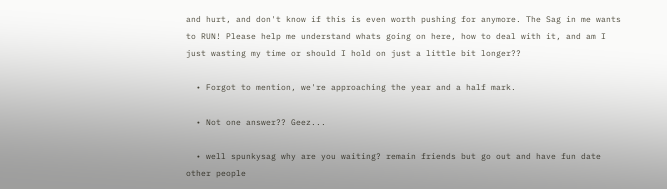and hurt, and don't know if this is even worth pushing for anymore. The Sag in me wants to RUN! Please help me understand whats going on here, how to deal with it, and am I just wasting my time or should I hold on just a little bit longer??

  • Forgot to mention, we're approaching the year and a half mark.

  • Not one answer?? Geez...

  • well spunkysag why are you waiting? remain friends but go out and have fun date other people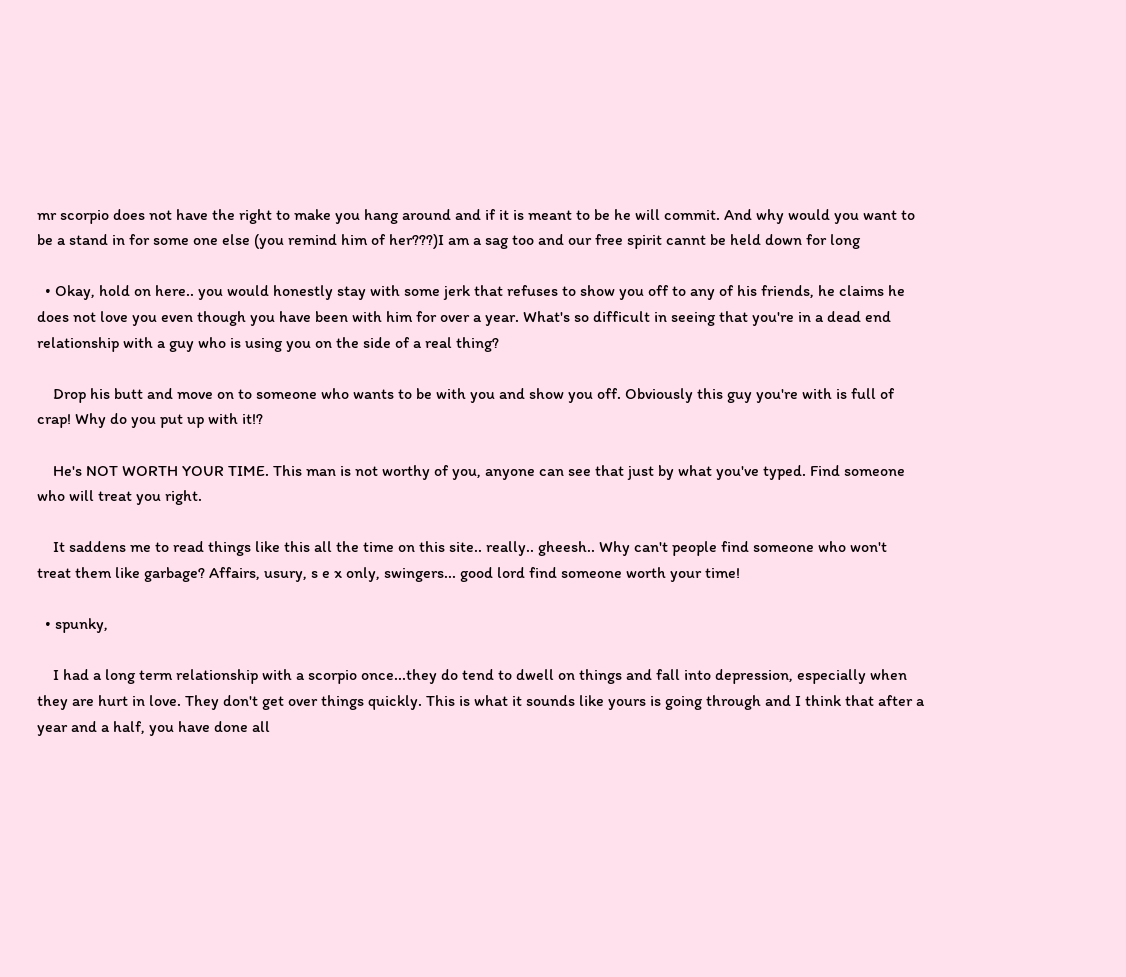mr scorpio does not have the right to make you hang around and if it is meant to be he will commit. And why would you want to be a stand in for some one else (you remind him of her???)I am a sag too and our free spirit cannt be held down for long

  • Okay, hold on here.. you would honestly stay with some jerk that refuses to show you off to any of his friends, he claims he does not love you even though you have been with him for over a year. What's so difficult in seeing that you're in a dead end relationship with a guy who is using you on the side of a real thing?

    Drop his butt and move on to someone who wants to be with you and show you off. Obviously this guy you're with is full of crap! Why do you put up with it!?

    He's NOT WORTH YOUR TIME. This man is not worthy of you, anyone can see that just by what you've typed. Find someone who will treat you right.

    It saddens me to read things like this all the time on this site.. really.. gheesh.. Why can't people find someone who won't treat them like garbage? Affairs, usury, s e x only, swingers... good lord find someone worth your time!

  • spunky,

    I had a long term relationship with a scorpio once...they do tend to dwell on things and fall into depression, especially when they are hurt in love. They don't get over things quickly. This is what it sounds like yours is going through and I think that after a year and a half, you have done all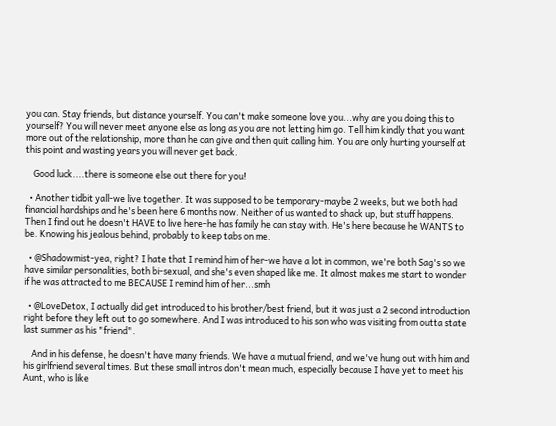you can. Stay friends, but distance yourself. You can't make someone love you...why are you doing this to yourself? You will never meet anyone else as long as you are not letting him go. Tell him kindly that you want more out of the relationship, more than he can give and then quit calling him. You are only hurting yourself at this point and wasting years you will never get back.

    Good luck....there is someone else out there for you!

  • Another tidbit yall-we live together. It was supposed to be temporary-maybe 2 weeks, but we both had financial hardships and he's been here 6 months now. Neither of us wanted to shack up, but stuff happens. Then I find out he doesn't HAVE to live here-he has family he can stay with. He's here because he WANTS to be. Knowing his jealous behind, probably to keep tabs on me.

  • @Shadowmist-yea, right? I hate that I remind him of her-we have a lot in common, we're both Sag's so we have similar personalities, both bi-sexual, and she's even shaped like me. It almost makes me start to wonder if he was attracted to me BECAUSE I remind him of her...smh

  • @LoveDetox, I actually did get introduced to his brother/best friend, but it was just a 2 second introduction right before they left out to go somewhere. And I was introduced to his son who was visiting from outta state last summer as his "friend".

    And in his defense, he doesn't have many friends. We have a mutual friend, and we've hung out with him and his girlfriend several times. But these small intros don't mean much, especially because I have yet to meet his Aunt, who is like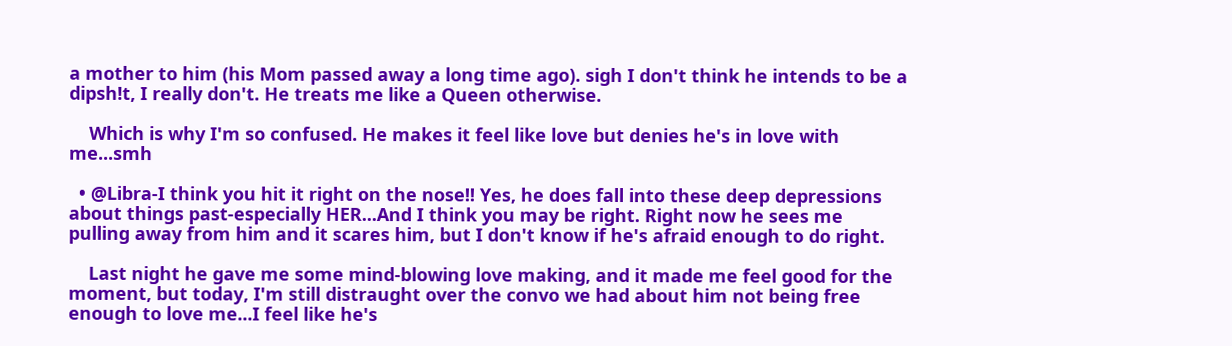a mother to him (his Mom passed away a long time ago). sigh I don't think he intends to be a dipsh!t, I really don't. He treats me like a Queen otherwise.

    Which is why I'm so confused. He makes it feel like love but denies he's in love with me...smh

  • @Libra-I think you hit it right on the nose!! Yes, he does fall into these deep depressions about things past-especially HER...And I think you may be right. Right now he sees me pulling away from him and it scares him, but I don't know if he's afraid enough to do right.

    Last night he gave me some mind-blowing love making, and it made me feel good for the moment, but today, I'm still distraught over the convo we had about him not being free enough to love me...I feel like he's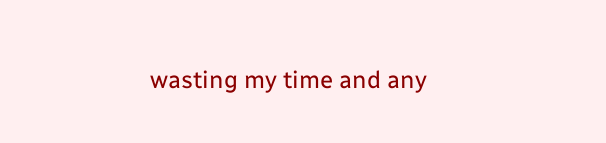wasting my time and any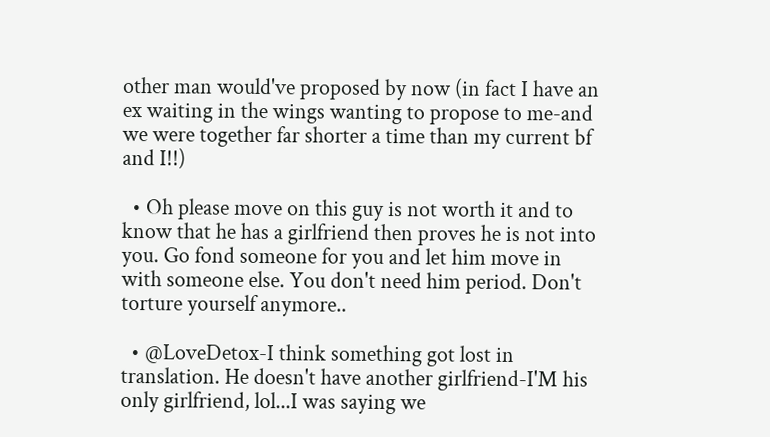other man would've proposed by now (in fact I have an ex waiting in the wings wanting to propose to me-and we were together far shorter a time than my current bf and I!!)

  • Oh please move on this guy is not worth it and to know that he has a girlfriend then proves he is not into you. Go fond someone for you and let him move in with someone else. You don't need him period. Don't torture yourself anymore..

  • @LoveDetox-I think something got lost in translation. He doesn't have another girlfriend-I'M his only girlfriend, lol...I was saying we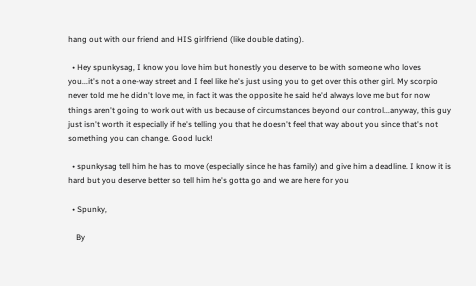hang out with our friend and HIS girlfriend (like double dating).

  • Hey spunkysag, I know you love him but honestly you deserve to be with someone who loves you...it's not a one-way street and I feel like he's just using you to get over this other girl. My scorpio never told me he didn't love me, in fact it was the opposite he said he'd always love me but for now things aren't going to work out with us because of circumstances beyond our control...anyway, this guy just isn't worth it especially if he's telling you that he doesn't feel that way about you since that's not something you can change. Good luck!

  • spunkysag tell him he has to move (especially since he has family) and give him a deadline. I know it is hard but you deserve better so tell him he's gotta go and we are here for you

  • Spunky,

    By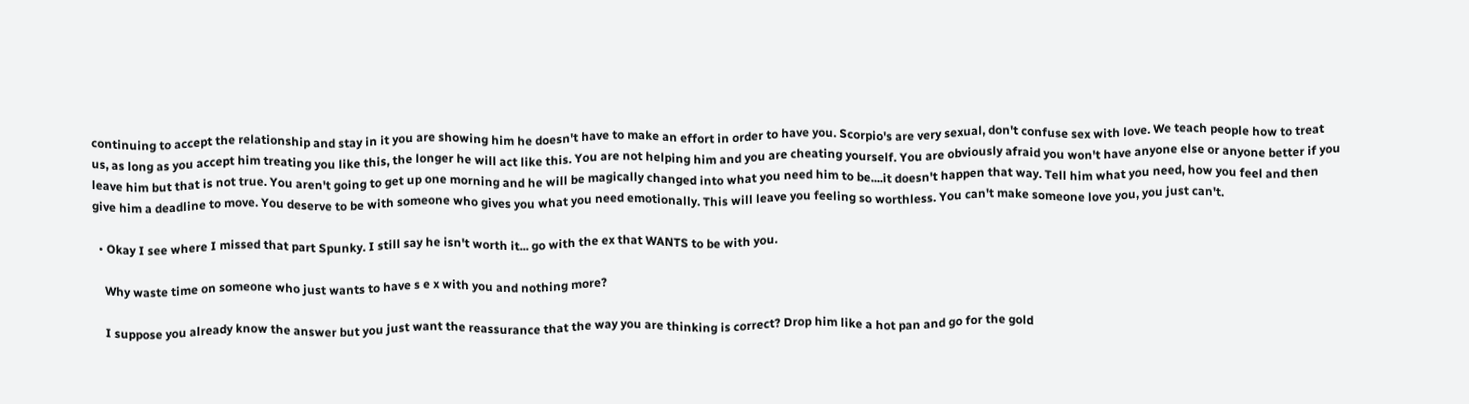continuing to accept the relationship and stay in it you are showing him he doesn't have to make an effort in order to have you. Scorpio's are very sexual, don't confuse sex with love. We teach people how to treat us, as long as you accept him treating you like this, the longer he will act like this. You are not helping him and you are cheating yourself. You are obviously afraid you won't have anyone else or anyone better if you leave him but that is not true. You aren't going to get up one morning and he will be magically changed into what you need him to be....it doesn't happen that way. Tell him what you need, how you feel and then give him a deadline to move. You deserve to be with someone who gives you what you need emotionally. This will leave you feeling so worthless. You can't make someone love you, you just can't.

  • Okay I see where I missed that part Spunky. I still say he isn't worth it... go with the ex that WANTS to be with you.

    Why waste time on someone who just wants to have s e x with you and nothing more?

    I suppose you already know the answer but you just want the reassurance that the way you are thinking is correct? Drop him like a hot pan and go for the gold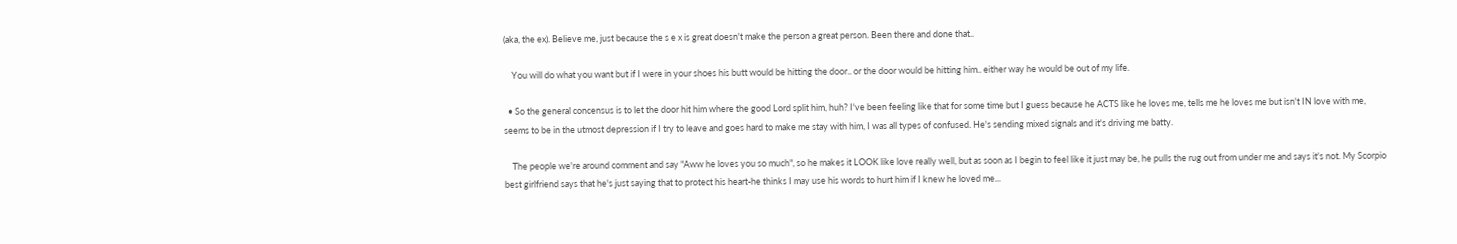(aka, the ex). Believe me, just because the s e x is great doesn't make the person a great person. Been there and done that..

    You will do what you want but if I were in your shoes his butt would be hitting the door.. or the door would be hitting him.. either way he would be out of my life.

  • So the general concensus is to let the door hit him where the good Lord split him, huh? I've been feeling like that for some time but I guess because he ACTS like he loves me, tells me he loves me but isn't IN love with me, seems to be in the utmost depression if I try to leave and goes hard to make me stay with him, I was all types of confused. He's sending mixed signals and it's driving me batty.

    The people we're around comment and say "Aww he loves you so much", so he makes it LOOK like love really well, but as soon as I begin to feel like it just may be, he pulls the rug out from under me and says it's not. My Scorpio best girlfriend says that he's just saying that to protect his heart-he thinks I may use his words to hurt him if I knew he loved me...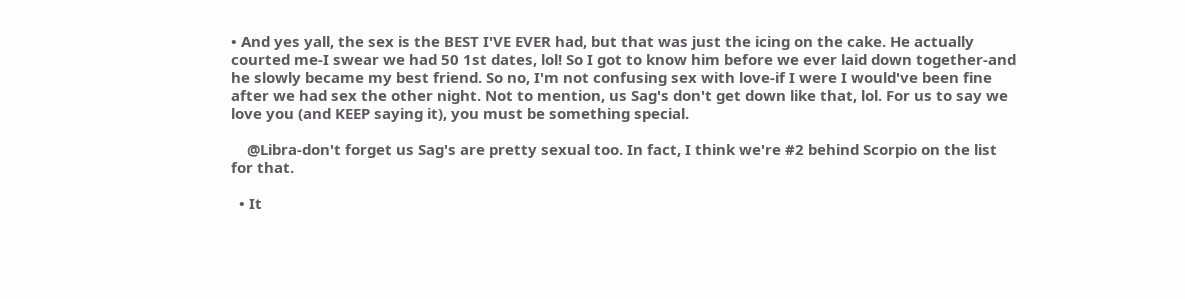• And yes yall, the sex is the BEST I'VE EVER had, but that was just the icing on the cake. He actually courted me-I swear we had 50 1st dates, lol! So I got to know him before we ever laid down together-and he slowly became my best friend. So no, I'm not confusing sex with love-if I were I would've been fine after we had sex the other night. Not to mention, us Sag's don't get down like that, lol. For us to say we love you (and KEEP saying it), you must be something special.

    @Libra-don't forget us Sag's are pretty sexual too. In fact, I think we're #2 behind Scorpio on the list for that.

  • It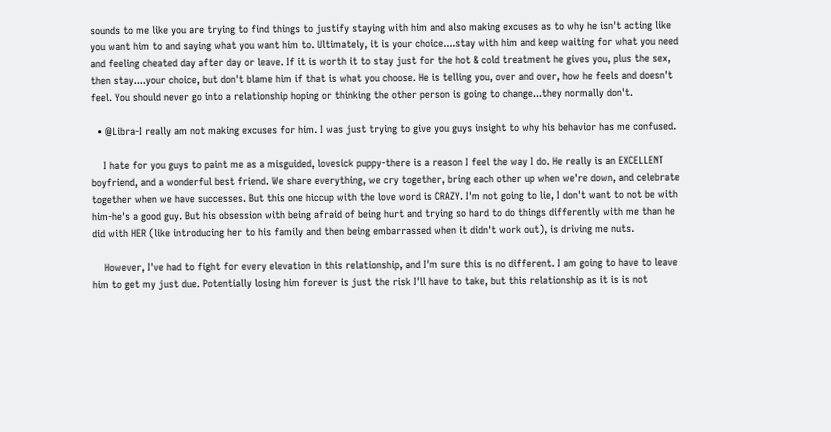sounds to me like you are trying to find things to justify staying with him and also making excuses as to why he isn't acting like you want him to and saying what you want him to. Ultimately, it is your choice....stay with him and keep waiting for what you need and feeling cheated day after day or leave. If it is worth it to stay just for the hot & cold treatment he gives you, plus the sex, then stay....your choice, but don't blame him if that is what you choose. He is telling you, over and over, how he feels and doesn't feel. You should never go into a relationship hoping or thinking the other person is going to change...they normally don't.

  • @Libra-I really am not making excuses for him. I was just trying to give you guys insight to why his behavior has me confused.

    I hate for you guys to paint me as a misguided, lovesick puppy-there is a reason I feel the way I do. He really is an EXCELLENT boyfriend, and a wonderful best friend. We share everything, we cry together, bring each other up when we're down, and celebrate together when we have successes. But this one hiccup with the love word is CRAZY. I'm not going to lie, I don't want to not be with him-he's a good guy. But his obsession with being afraid of being hurt and trying so hard to do things differently with me than he did with HER (like introducing her to his family and then being embarrassed when it didn't work out), is driving me nuts.

    However, I've had to fight for every elevation in this relationship, and I'm sure this is no different. I am going to have to leave him to get my just due. Potentially losing him forever is just the risk I'll have to take, but this relationship as it is is not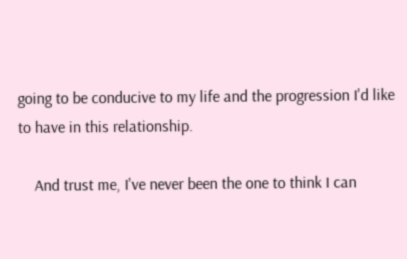going to be conducive to my life and the progression I'd like to have in this relationship.

    And trust me, I've never been the one to think I can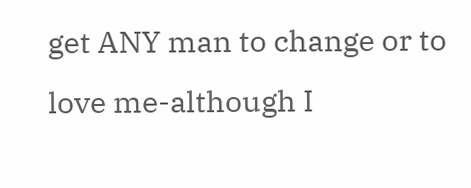get ANY man to change or to love me-although I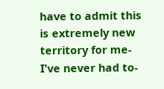have to admit this is extremely new territory for me-I've never had to-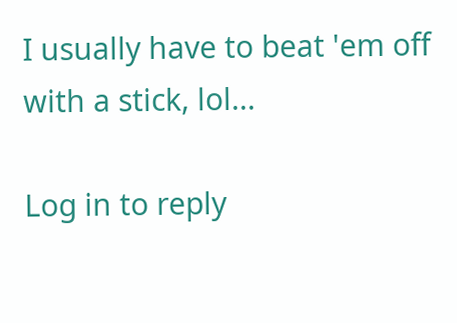I usually have to beat 'em off with a stick, lol...

Log in to reply